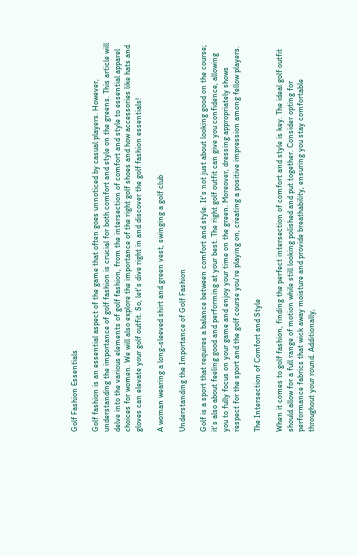Golf Fashion Essentials

Golf fashion is an essential aspect of the game that often goes unnoticed by casual players. However, understanding the importance of golf fashion is crucial for both comfort and style on the greens. This article will delve into the various elements of golf fashion, from the intersection of comfort and style to essential apparel choices for women. We will also explore the importance of the right golf shoes and how accessories like hats and gloves can elevate your golf outfit. So, let's dive right in and discover the golf fashion essentials!

A woman wearing a long-sleeved shirt and green vest, swinging a golf club

Understanding the Importance of Golf Fashion

Golf is a sport that requires a balance between comfort and style. It's not just about looking good on the course; it's also about feeling good and performing at your best. The right golf outfit can give you confidence, allowing you to fully focus on your game and enjoy your time on the green. Moreover, dressing appropriately shows respect for the sport and the golf course you're playing on, creating a positive impression among fellow players.

The Intersection of Comfort and Style

When it comes to golf fashion, finding the perfect intersection of comfort and style is key. The ideal golf outfit should allow for a full range of motion while still looking polished and put together. Consider opting for performance fabrics that wick away moisture and provide breathability, ensuring you stay comfortable throughout your round. Additionally,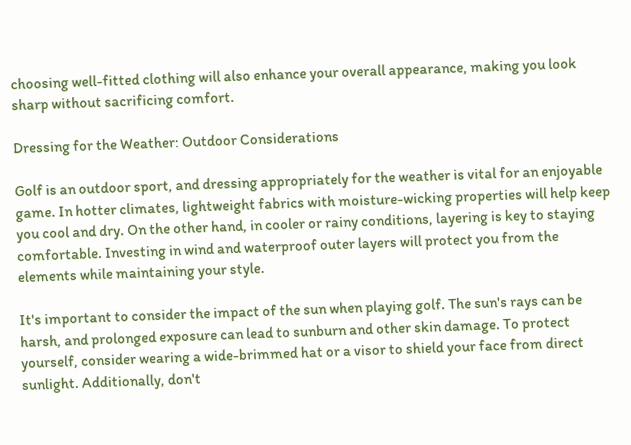choosing well-fitted clothing will also enhance your overall appearance, making you look sharp without sacrificing comfort.

Dressing for the Weather: Outdoor Considerations

Golf is an outdoor sport, and dressing appropriately for the weather is vital for an enjoyable game. In hotter climates, lightweight fabrics with moisture-wicking properties will help keep you cool and dry. On the other hand, in cooler or rainy conditions, layering is key to staying comfortable. Investing in wind and waterproof outer layers will protect you from the elements while maintaining your style.

It's important to consider the impact of the sun when playing golf. The sun's rays can be harsh, and prolonged exposure can lead to sunburn and other skin damage. To protect yourself, consider wearing a wide-brimmed hat or a visor to shield your face from direct sunlight. Additionally, don't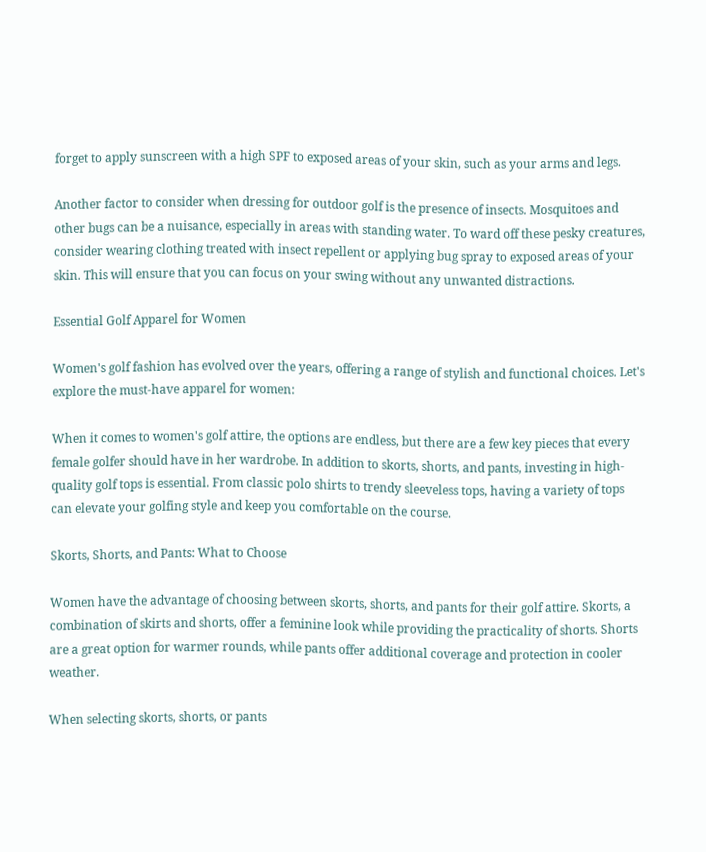forget to apply sunscreen with a high SPF to exposed areas of your skin, such as your arms and legs.

Another factor to consider when dressing for outdoor golf is the presence of insects. Mosquitoes and other bugs can be a nuisance, especially in areas with standing water. To ward off these pesky creatures, consider wearing clothing treated with insect repellent or applying bug spray to exposed areas of your skin. This will ensure that you can focus on your swing without any unwanted distractions.

Essential Golf Apparel for Women

Women's golf fashion has evolved over the years, offering a range of stylish and functional choices. Let's explore the must-have apparel for women:

When it comes to women's golf attire, the options are endless, but there are a few key pieces that every female golfer should have in her wardrobe. In addition to skorts, shorts, and pants, investing in high-quality golf tops is essential. From classic polo shirts to trendy sleeveless tops, having a variety of tops can elevate your golfing style and keep you comfortable on the course.

Skorts, Shorts, and Pants: What to Choose

Women have the advantage of choosing between skorts, shorts, and pants for their golf attire. Skorts, a combination of skirts and shorts, offer a feminine look while providing the practicality of shorts. Shorts are a great option for warmer rounds, while pants offer additional coverage and protection in cooler weather.

When selecting skorts, shorts, or pants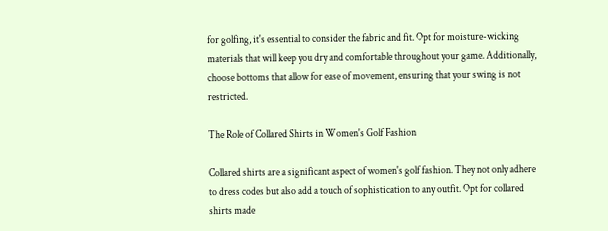for golfing, it's essential to consider the fabric and fit. Opt for moisture-wicking materials that will keep you dry and comfortable throughout your game. Additionally, choose bottoms that allow for ease of movement, ensuring that your swing is not restricted.

The Role of Collared Shirts in Women's Golf Fashion

Collared shirts are a significant aspect of women's golf fashion. They not only adhere to dress codes but also add a touch of sophistication to any outfit. Opt for collared shirts made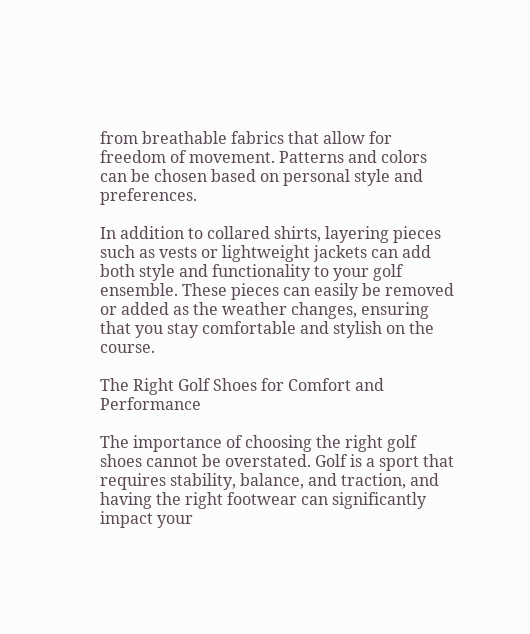from breathable fabrics that allow for freedom of movement. Patterns and colors can be chosen based on personal style and preferences.

In addition to collared shirts, layering pieces such as vests or lightweight jackets can add both style and functionality to your golf ensemble. These pieces can easily be removed or added as the weather changes, ensuring that you stay comfortable and stylish on the course.

The Right Golf Shoes for Comfort and Performance

The importance of choosing the right golf shoes cannot be overstated. Golf is a sport that requires stability, balance, and traction, and having the right footwear can significantly impact your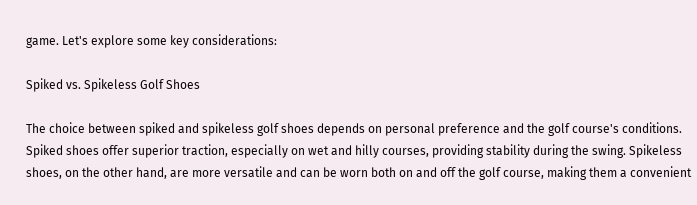game. Let's explore some key considerations:

Spiked vs. Spikeless Golf Shoes

The choice between spiked and spikeless golf shoes depends on personal preference and the golf course's conditions. Spiked shoes offer superior traction, especially on wet and hilly courses, providing stability during the swing. Spikeless shoes, on the other hand, are more versatile and can be worn both on and off the golf course, making them a convenient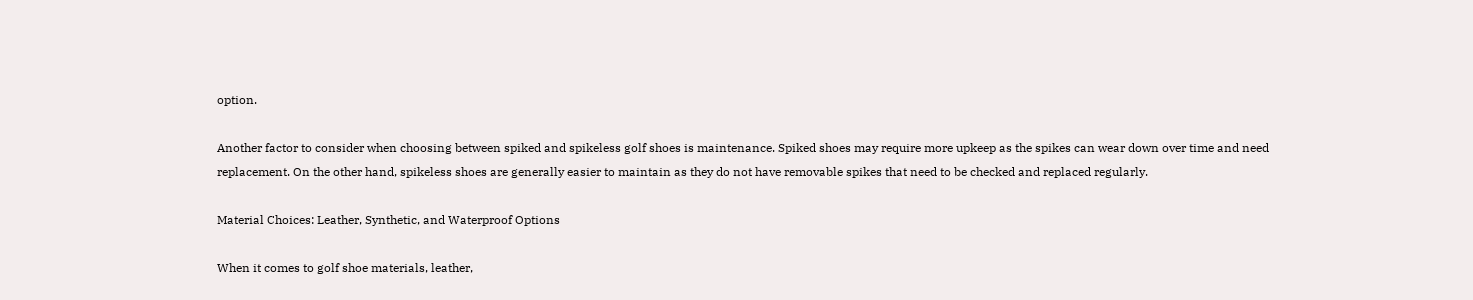option.

Another factor to consider when choosing between spiked and spikeless golf shoes is maintenance. Spiked shoes may require more upkeep as the spikes can wear down over time and need replacement. On the other hand, spikeless shoes are generally easier to maintain as they do not have removable spikes that need to be checked and replaced regularly.

Material Choices: Leather, Synthetic, and Waterproof Options

When it comes to golf shoe materials, leather,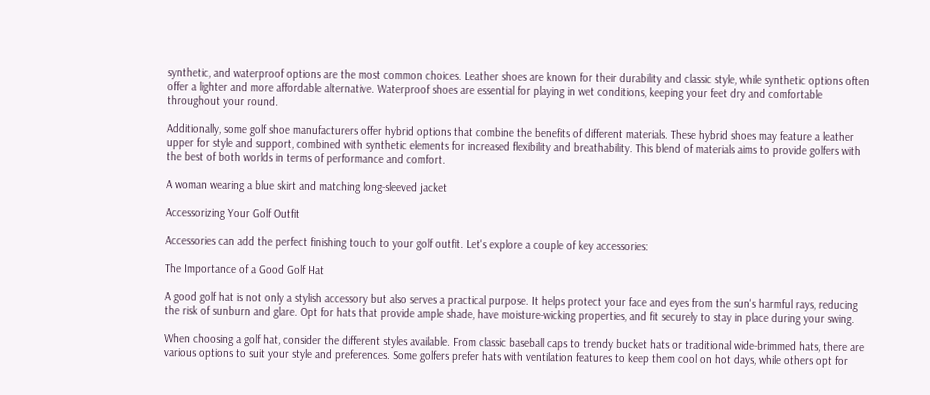synthetic, and waterproof options are the most common choices. Leather shoes are known for their durability and classic style, while synthetic options often offer a lighter and more affordable alternative. Waterproof shoes are essential for playing in wet conditions, keeping your feet dry and comfortable throughout your round.

Additionally, some golf shoe manufacturers offer hybrid options that combine the benefits of different materials. These hybrid shoes may feature a leather upper for style and support, combined with synthetic elements for increased flexibility and breathability. This blend of materials aims to provide golfers with the best of both worlds in terms of performance and comfort.

A woman wearing a blue skirt and matching long-sleeved jacket

Accessorizing Your Golf Outfit

Accessories can add the perfect finishing touch to your golf outfit. Let's explore a couple of key accessories:

The Importance of a Good Golf Hat

A good golf hat is not only a stylish accessory but also serves a practical purpose. It helps protect your face and eyes from the sun's harmful rays, reducing the risk of sunburn and glare. Opt for hats that provide ample shade, have moisture-wicking properties, and fit securely to stay in place during your swing.

When choosing a golf hat, consider the different styles available. From classic baseball caps to trendy bucket hats or traditional wide-brimmed hats, there are various options to suit your style and preferences. Some golfers prefer hats with ventilation features to keep them cool on hot days, while others opt for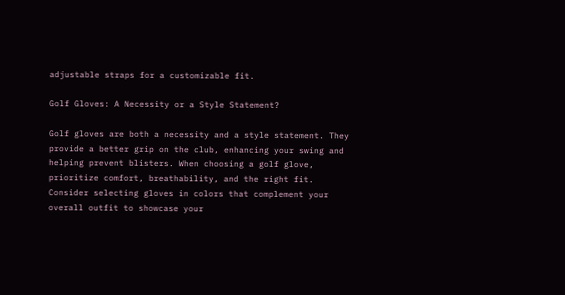adjustable straps for a customizable fit.

Golf Gloves: A Necessity or a Style Statement?

Golf gloves are both a necessity and a style statement. They provide a better grip on the club, enhancing your swing and helping prevent blisters. When choosing a golf glove, prioritize comfort, breathability, and the right fit. Consider selecting gloves in colors that complement your overall outfit to showcase your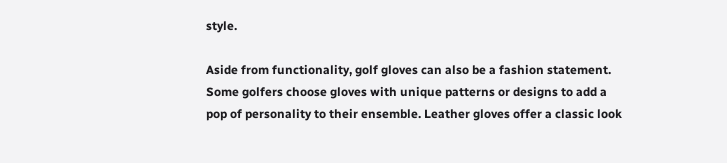style.

Aside from functionality, golf gloves can also be a fashion statement. Some golfers choose gloves with unique patterns or designs to add a pop of personality to their ensemble. Leather gloves offer a classic look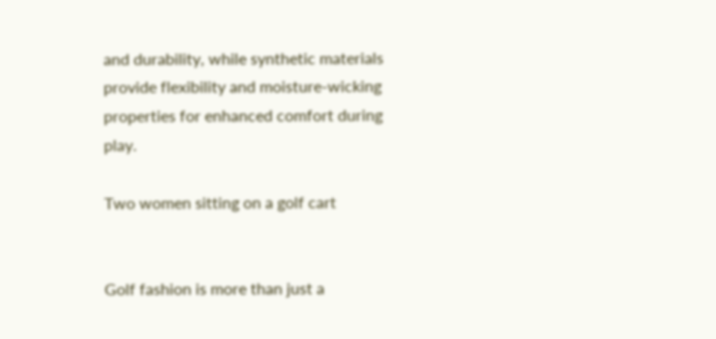and durability, while synthetic materials provide flexibility and moisture-wicking properties for enhanced comfort during play.

Two women sitting on a golf cart


Golf fashion is more than just a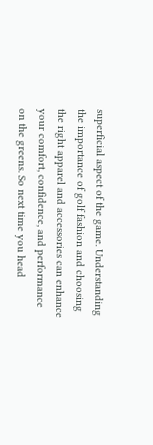superficial aspect of the game. Understanding the importance of golf fashion and choosing the right apparel and accessories can enhance your comfort, confidence, and performance on the greens. So next time you head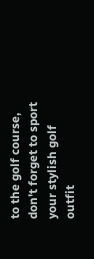to the golf course, don't forget to sport your stylish golf outfit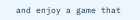and enjoy a game that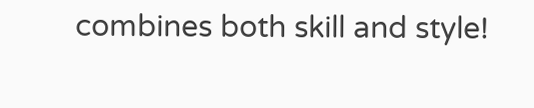combines both skill and style!